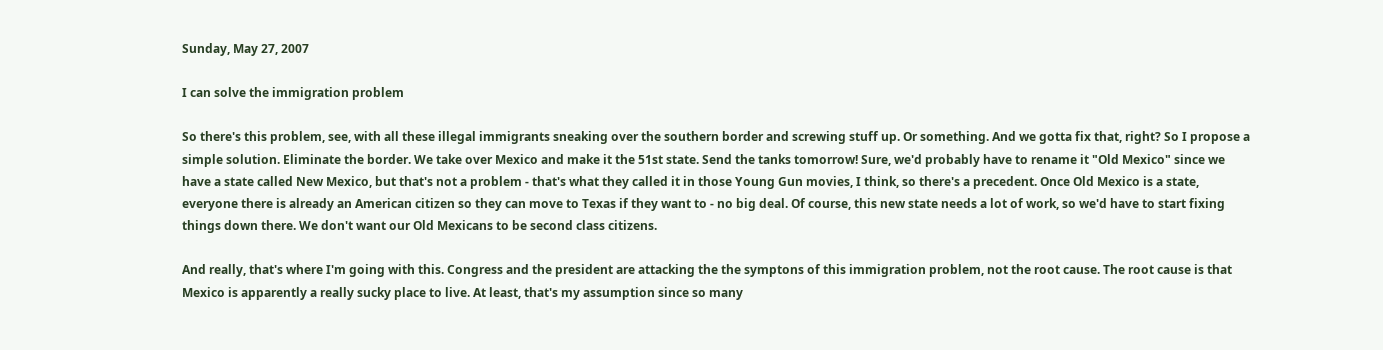Sunday, May 27, 2007

I can solve the immigration problem

So there's this problem, see, with all these illegal immigrants sneaking over the southern border and screwing stuff up. Or something. And we gotta fix that, right? So I propose a simple solution. Eliminate the border. We take over Mexico and make it the 51st state. Send the tanks tomorrow! Sure, we'd probably have to rename it "Old Mexico" since we have a state called New Mexico, but that's not a problem - that's what they called it in those Young Gun movies, I think, so there's a precedent. Once Old Mexico is a state, everyone there is already an American citizen so they can move to Texas if they want to - no big deal. Of course, this new state needs a lot of work, so we'd have to start fixing things down there. We don't want our Old Mexicans to be second class citizens.

And really, that's where I'm going with this. Congress and the president are attacking the the symptons of this immigration problem, not the root cause. The root cause is that Mexico is apparently a really sucky place to live. At least, that's my assumption since so many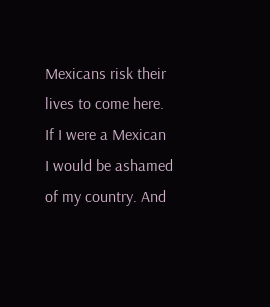Mexicans risk their lives to come here. If I were a Mexican I would be ashamed of my country. And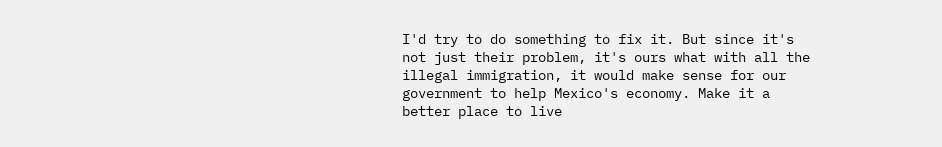I'd try to do something to fix it. But since it's not just their problem, it's ours what with all the illegal immigration, it would make sense for our government to help Mexico's economy. Make it a better place to live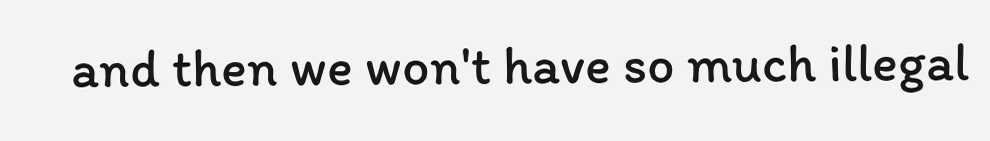and then we won't have so much illegal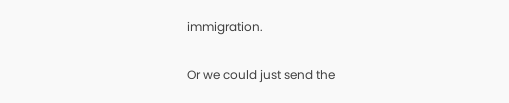immigration.

Or we could just send the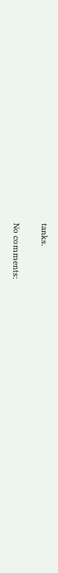tanks.

No comments: